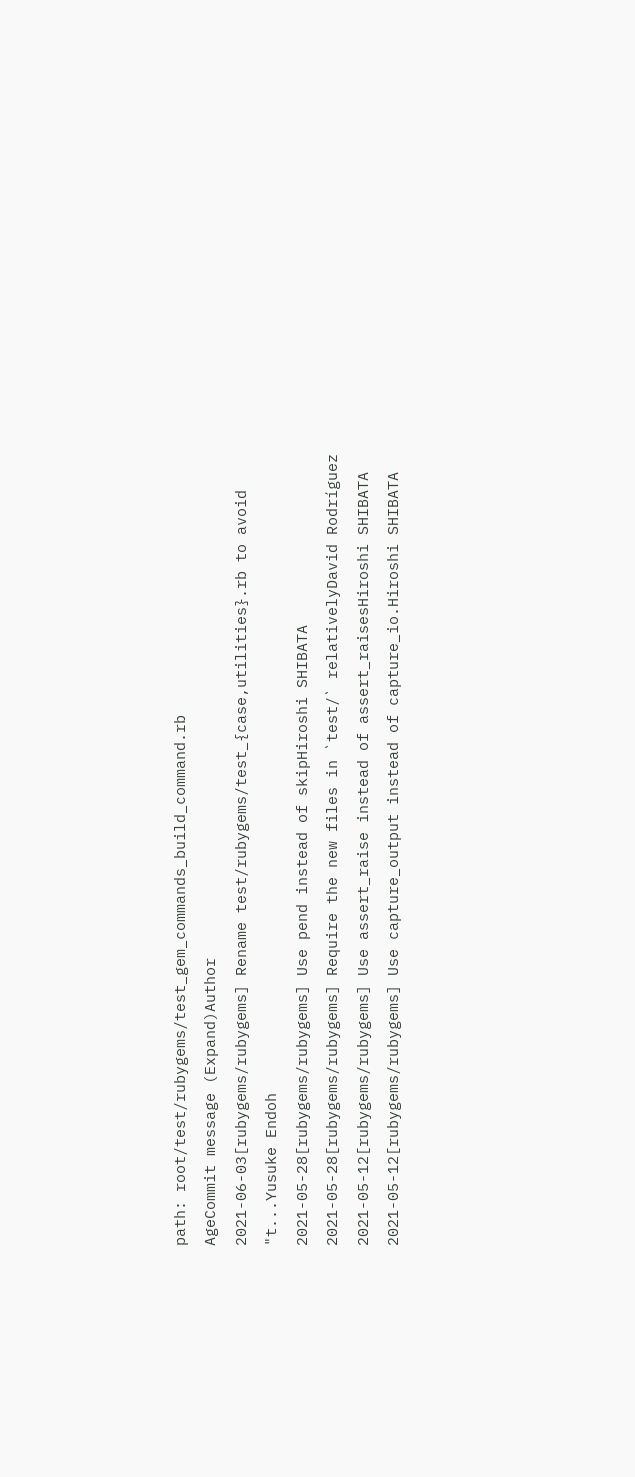path: root/test/rubygems/test_gem_commands_build_command.rb
AgeCommit message (Expand)Author
2021-06-03[rubygems/rubygems] Rename test/rubygems/test_{case,utilities}.rb to avoid "t...Yusuke Endoh
2021-05-28[rubygems/rubygems] Use pend instead of skipHiroshi SHIBATA
2021-05-28[rubygems/rubygems] Require the new files in `test/` relativelyDavid Rodríguez
2021-05-12[rubygems/rubygems] Use assert_raise instead of assert_raisesHiroshi SHIBATA
2021-05-12[rubygems/rubygems] Use capture_output instead of capture_io.Hiroshi SHIBATA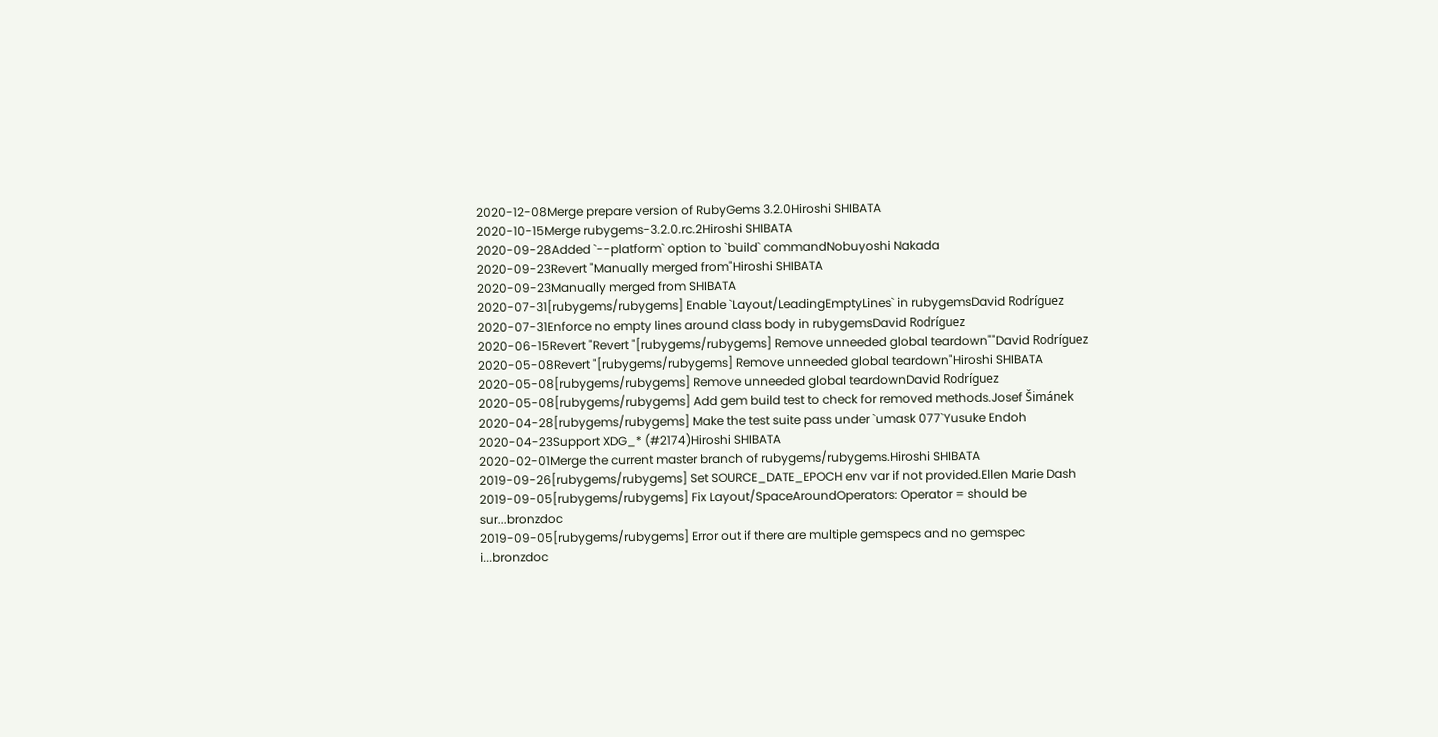2020-12-08Merge prepare version of RubyGems 3.2.0Hiroshi SHIBATA
2020-10-15Merge rubygems-3.2.0.rc.2Hiroshi SHIBATA
2020-09-28Added `--platform` option to `build` commandNobuyoshi Nakada
2020-09-23Revert "Manually merged from"Hiroshi SHIBATA
2020-09-23Manually merged from SHIBATA
2020-07-31[rubygems/rubygems] Enable `Layout/LeadingEmptyLines` in rubygemsDavid Rodríguez
2020-07-31Enforce no empty lines around class body in rubygemsDavid Rodríguez
2020-06-15Revert "Revert "[rubygems/rubygems] Remove unneeded global teardown""David Rodríguez
2020-05-08Revert "[rubygems/rubygems] Remove unneeded global teardown"Hiroshi SHIBATA
2020-05-08[rubygems/rubygems] Remove unneeded global teardownDavid Rodríguez
2020-05-08[rubygems/rubygems] Add gem build test to check for removed methods.Josef Šimánek
2020-04-28[rubygems/rubygems] Make the test suite pass under `umask 077`Yusuke Endoh
2020-04-23Support XDG_* (#2174)Hiroshi SHIBATA
2020-02-01Merge the current master branch of rubygems/rubygems.Hiroshi SHIBATA
2019-09-26[rubygems/rubygems] Set SOURCE_DATE_EPOCH env var if not provided.Ellen Marie Dash
2019-09-05[rubygems/rubygems] Fix Layout/SpaceAroundOperators: Operator = should be sur...bronzdoc
2019-09-05[rubygems/rubygems] Error out if there are multiple gemspecs and no gemspec i...bronzdoc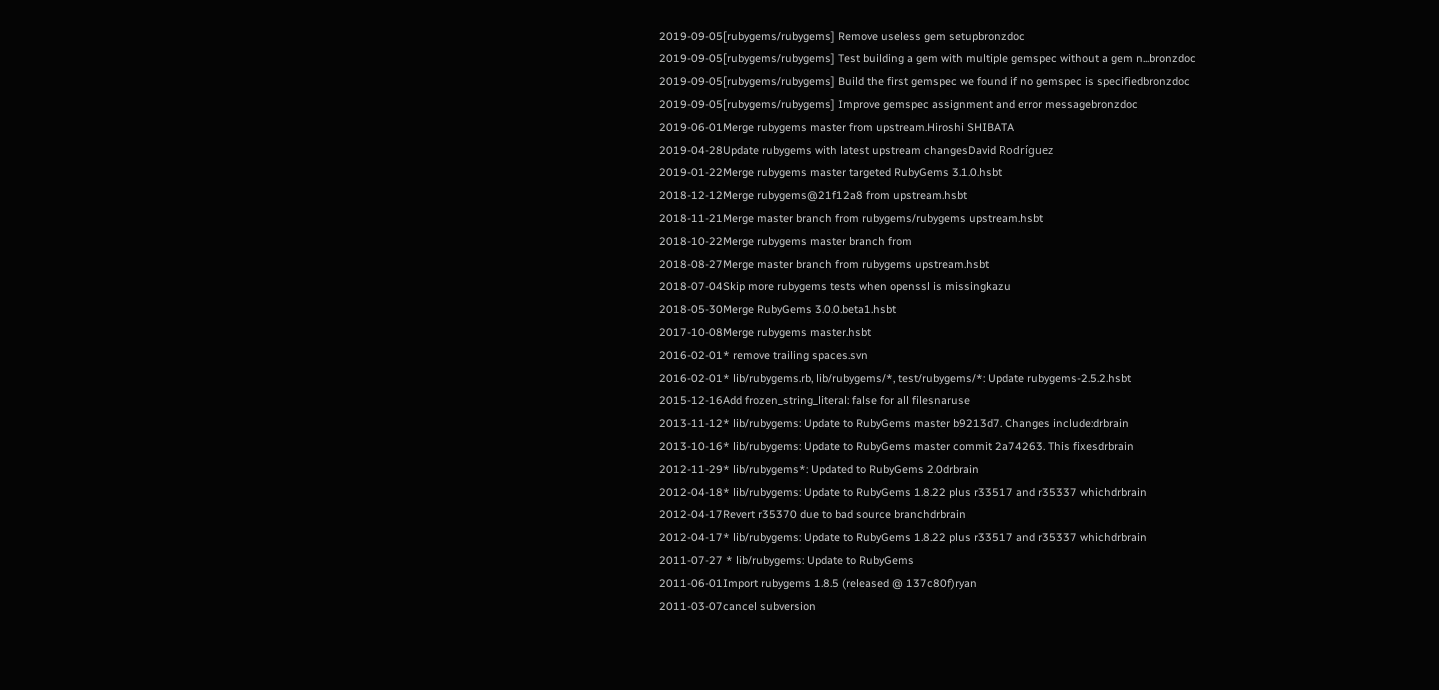2019-09-05[rubygems/rubygems] Remove useless gem setupbronzdoc
2019-09-05[rubygems/rubygems] Test building a gem with multiple gemspec without a gem n...bronzdoc
2019-09-05[rubygems/rubygems] Build the first gemspec we found if no gemspec is specifiedbronzdoc
2019-09-05[rubygems/rubygems] Improve gemspec assignment and error messagebronzdoc
2019-06-01Merge rubygems master from upstream.Hiroshi SHIBATA
2019-04-28Update rubygems with latest upstream changesDavid Rodríguez
2019-01-22Merge rubygems master targeted RubyGems 3.1.0.hsbt
2018-12-12Merge rubygems@21f12a8 from upstream.hsbt
2018-11-21Merge master branch from rubygems/rubygems upstream.hsbt
2018-10-22Merge rubygems master branch from
2018-08-27Merge master branch from rubygems upstream.hsbt
2018-07-04Skip more rubygems tests when openssl is missingkazu
2018-05-30Merge RubyGems 3.0.0.beta1.hsbt
2017-10-08Merge rubygems master.hsbt
2016-02-01* remove trailing spaces.svn
2016-02-01* lib/rubygems.rb, lib/rubygems/*, test/rubygems/*: Update rubygems-2.5.2.hsbt
2015-12-16Add frozen_string_literal: false for all filesnaruse
2013-11-12* lib/rubygems: Update to RubyGems master b9213d7. Changes include:drbrain
2013-10-16* lib/rubygems: Update to RubyGems master commit 2a74263. This fixesdrbrain
2012-11-29* lib/rubygems*: Updated to RubyGems 2.0drbrain
2012-04-18* lib/rubygems: Update to RubyGems 1.8.22 plus r33517 and r35337 whichdrbrain
2012-04-17Revert r35370 due to bad source branchdrbrain
2012-04-17* lib/rubygems: Update to RubyGems 1.8.22 plus r33517 and r35337 whichdrbrain
2011-07-27 * lib/rubygems: Update to RubyGems
2011-06-01Import rubygems 1.8.5 (released @ 137c80f)ryan
2011-03-07cancel subversion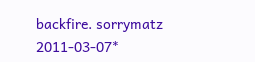backfire. sorrymatz
2011-03-07*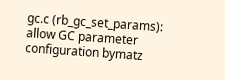gc.c (rb_gc_set_params): allow GC parameter configuration bymatz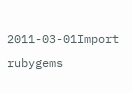2011-03-01Import rubygems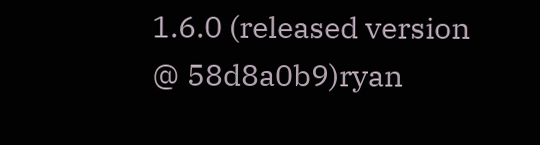1.6.0 (released version @ 58d8a0b9)ryan